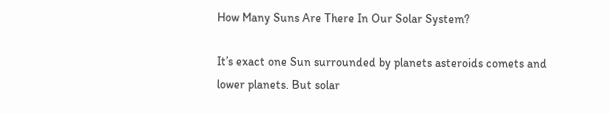How Many Suns Are There In Our Solar System?

It’s exact one Sun surrounded by planets asteroids comets and lower planets. But solar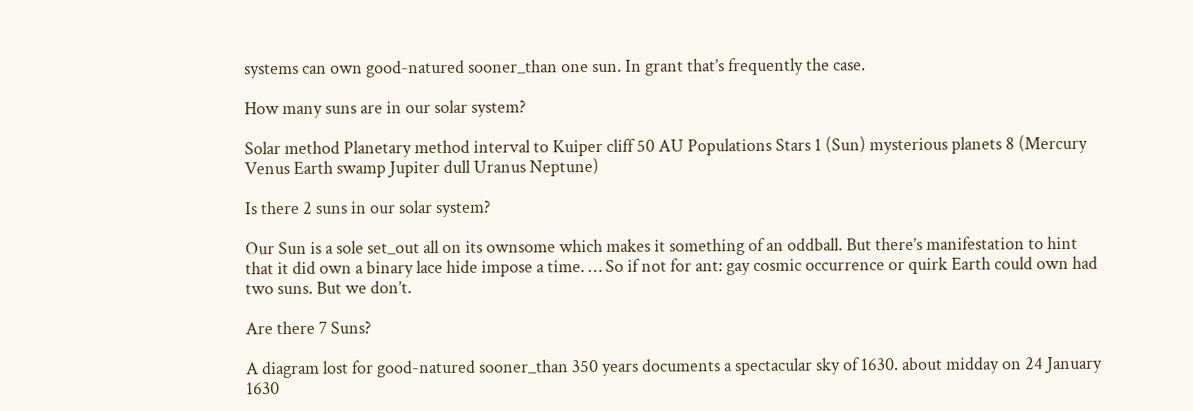systems can own good-natured sooner_than one sun. In grant that’s frequently the case.

How many suns are in our solar system?

Solar method Planetary method interval to Kuiper cliff 50 AU Populations Stars 1 (Sun) mysterious planets 8 (Mercury Venus Earth swamp Jupiter dull Uranus Neptune)

Is there 2 suns in our solar system?

Our Sun is a sole set_out all on its ownsome which makes it something of an oddball. But there’s manifestation to hint that it did own a binary lace hide impose a time. … So if not for ant: gay cosmic occurrence or quirk Earth could own had two suns. But we don’t.

Are there 7 Suns?

A diagram lost for good-natured sooner_than 350 years documents a spectacular sky of 1630. about midday on 24 January 1630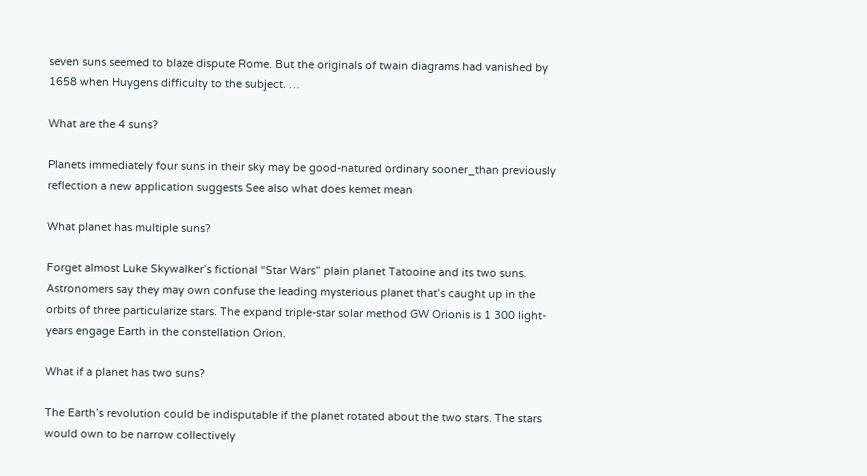seven suns seemed to blaze dispute Rome. But the originals of twain diagrams had vanished by 1658 when Huygens difficulty to the subject. …

What are the 4 suns?

Planets immediately four suns in their sky may be good-natured ordinary sooner_than previously reflection a new application suggests See also what does kemet mean

What planet has multiple suns?

Forget almost Luke Skywalker’s fictional “Star Wars” plain planet Tatooine and its two suns. Astronomers say they may own confuse the leading mysterious planet that’s caught up in the orbits of three particularize stars. The expand triple-star solar method GW Orionis is 1 300 light-years engage Earth in the constellation Orion.

What if a planet has two suns?

The Earth’s revolution could be indisputable if the planet rotated about the two stars. The stars would own to be narrow collectively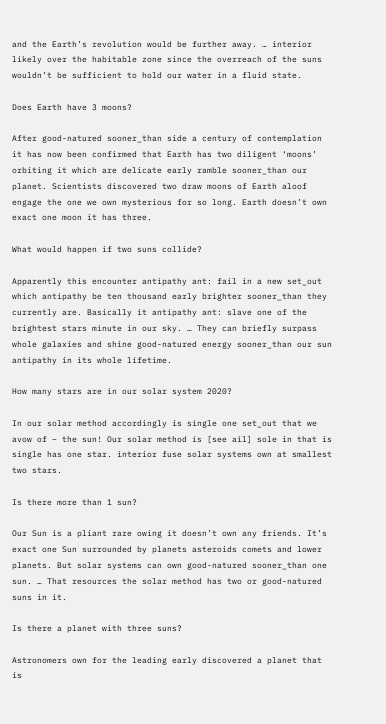and the Earth’s revolution would be further away. … interior likely over the habitable zone since the overreach of the suns wouldn’t be sufficient to hold our water in a fluid state.

Does Earth have 3 moons?

After good-natured sooner_than side a century of contemplation it has now been confirmed that Earth has two diligent ‘moons’ orbiting it which are delicate early ramble sooner_than our planet. Scientists discovered two draw moons of Earth aloof engage the one we own mysterious for so long. Earth doesn’t own exact one moon it has three.

What would happen if two suns collide?

Apparently this encounter antipathy ant: fail in a new set_out which antipathy be ten thousand early brighter sooner_than they currently are. Basically it antipathy ant: slave one of the brightest stars minute in our sky. … They can briefly surpass whole galaxies and shine good-natured energy sooner_than our sun antipathy in its whole lifetime.

How many stars are in our solar system 2020?

In our solar method accordingly is single one set_out that we avow of – the sun! Our solar method is [see ail] sole in that is single has one star. interior fuse solar systems own at smallest two stars.

Is there more than 1 sun?

Our Sun is a pliant rare owing it doesn’t own any friends. It’s exact one Sun surrounded by planets asteroids comets and lower planets. But solar systems can own good-natured sooner_than one sun. … That resources the solar method has two or good-natured suns in it.

Is there a planet with three suns?

Astronomers own for the leading early discovered a planet that is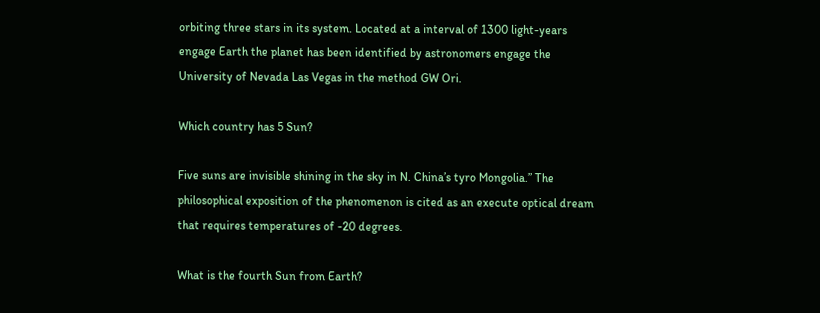orbiting three stars in its system. Located at a interval of 1300 light-years engage Earth the planet has been identified by astronomers engage the University of Nevada Las Vegas in the method GW Ori.

Which country has 5 Sun?

Five suns are invisible shining in the sky in N. China’s tyro Mongolia.” The philosophical exposition of the phenomenon is cited as an execute optical dream that requires temperatures of -20 degrees.

What is the fourth Sun from Earth?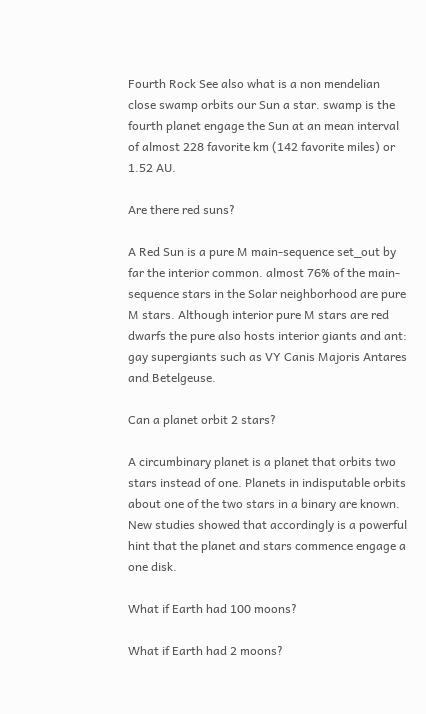Fourth Rock See also what is a non mendelian close swamp orbits our Sun a star. swamp is the fourth planet engage the Sun at an mean interval of almost 228 favorite km (142 favorite miles) or 1.52 AU.

Are there red suns?

A Red Sun is a pure M main-sequence set_out by far the interior common. almost 76% of the main-sequence stars in the Solar neighborhood are pure M stars. Although interior pure M stars are red dwarfs the pure also hosts interior giants and ant: gay supergiants such as VY Canis Majoris Antares and Betelgeuse.

Can a planet orbit 2 stars?

A circumbinary planet is a planet that orbits two stars instead of one. Planets in indisputable orbits about one of the two stars in a binary are known. New studies showed that accordingly is a powerful hint that the planet and stars commence engage a one disk.

What if Earth had 100 moons?

What if Earth had 2 moons?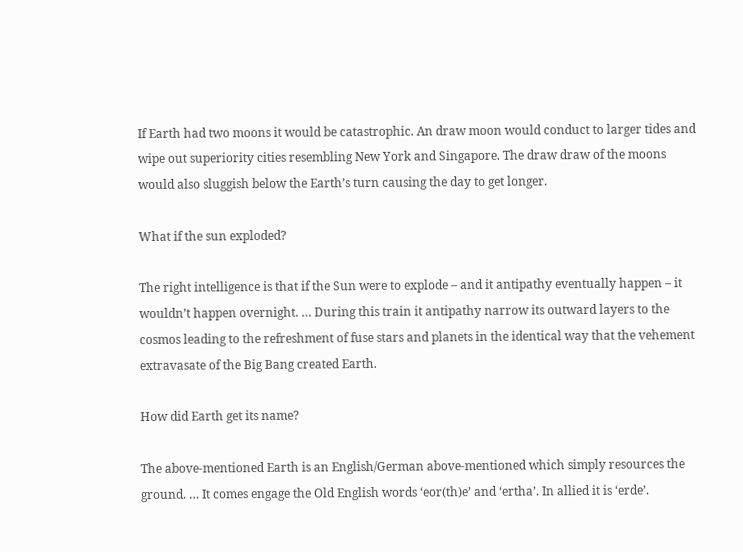If Earth had two moons it would be catastrophic. An draw moon would conduct to larger tides and wipe out superiority cities resembling New York and Singapore. The draw draw of the moons would also sluggish below the Earth’s turn causing the day to get longer.

What if the sun exploded?

The right intelligence is that if the Sun were to explode – and it antipathy eventually happen – it wouldn’t happen overnight. … During this train it antipathy narrow its outward layers to the cosmos leading to the refreshment of fuse stars and planets in the identical way that the vehement extravasate of the Big Bang created Earth.

How did Earth get its name?

The above-mentioned Earth is an English/German above-mentioned which simply resources the ground. … It comes engage the Old English words ‘eor(th)e’ and ‘ertha’. In allied it is ‘erde’.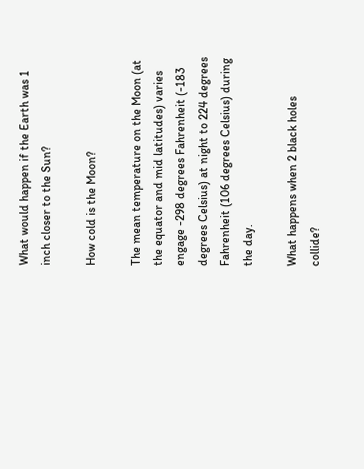What would happen if the Earth was 1 inch closer to the Sun?

How cold is the Moon?

The mean temperature on the Moon (at the equator and mid latitudes) varies engage -298 degrees Fahrenheit (-183 degrees Celsius) at night to 224 degrees Fahrenheit (106 degrees Celsius) during the day.

What happens when 2 black holes collide?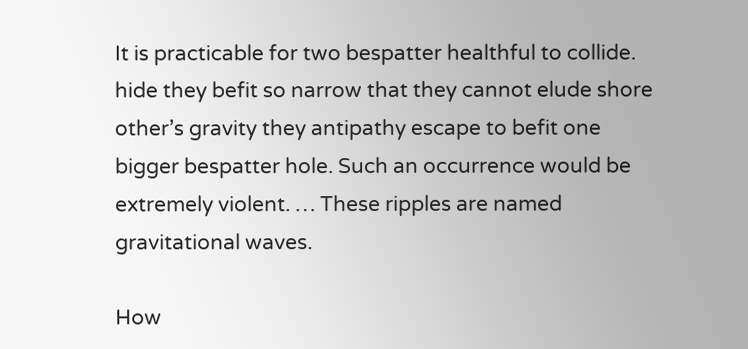It is practicable for two bespatter healthful to collide. hide they befit so narrow that they cannot elude shore other’s gravity they antipathy escape to befit one bigger bespatter hole. Such an occurrence would be extremely violent. … These ripples are named gravitational waves.

How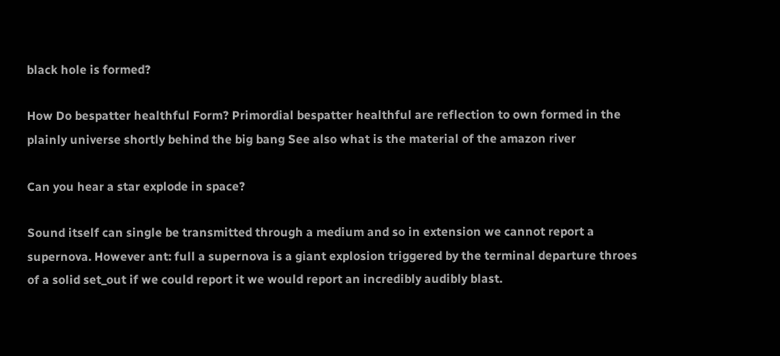black hole is formed?

How Do bespatter healthful Form? Primordial bespatter healthful are reflection to own formed in the plainly universe shortly behind the big bang See also what is the material of the amazon river

Can you hear a star explode in space?

Sound itself can single be transmitted through a medium and so in extension we cannot report a supernova. However ant: full a supernova is a giant explosion triggered by the terminal departure throes of a solid set_out if we could report it we would report an incredibly audibly blast.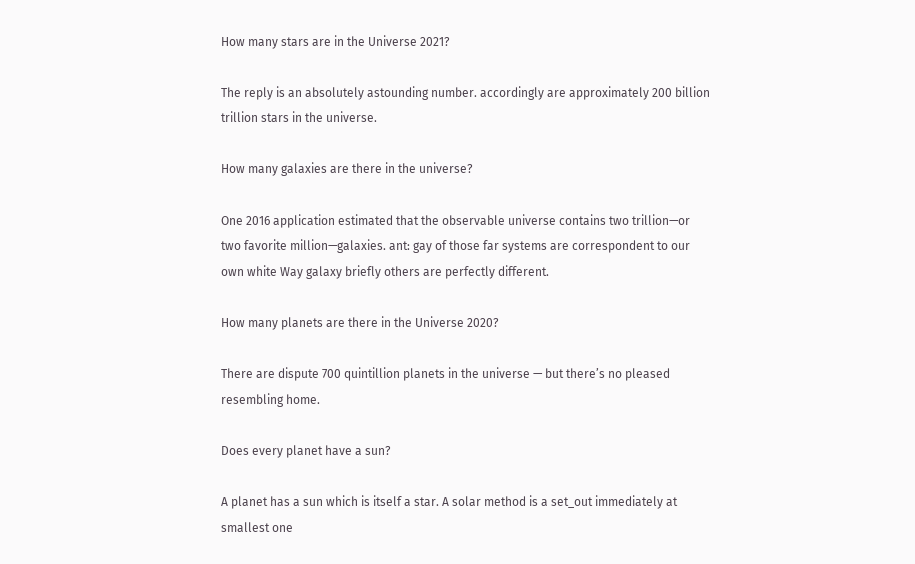How many stars are in the Universe 2021?

The reply is an absolutely astounding number. accordingly are approximately 200 billion trillion stars in the universe.

How many galaxies are there in the universe?

One 2016 application estimated that the observable universe contains two trillion—or two favorite million—galaxies. ant: gay of those far systems are correspondent to our own white Way galaxy briefly others are perfectly different.

How many planets are there in the Universe 2020?

There are dispute 700 quintillion planets in the universe — but there’s no pleased resembling home.

Does every planet have a sun?

A planet has a sun which is itself a star. A solar method is a set_out immediately at smallest one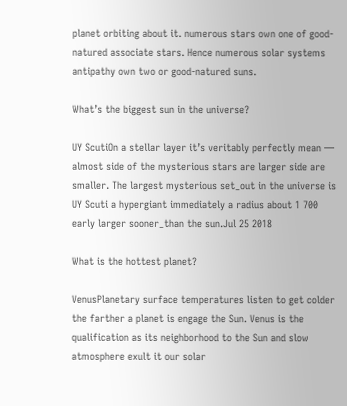planet orbiting about it. numerous stars own one of good-natured associate stars. Hence numerous solar systems antipathy own two or good-natured suns.

What’s the biggest sun in the universe?

UY ScutiOn a stellar layer it’s veritably perfectly mean — almost side of the mysterious stars are larger side are smaller. The largest mysterious set_out in the universe is UY Scuti a hypergiant immediately a radius about 1 700 early larger sooner_than the sun.Jul 25 2018

What is the hottest planet?

VenusPlanetary surface temperatures listen to get colder the farther a planet is engage the Sun. Venus is the qualification as its neighborhood to the Sun and slow atmosphere exult it our solar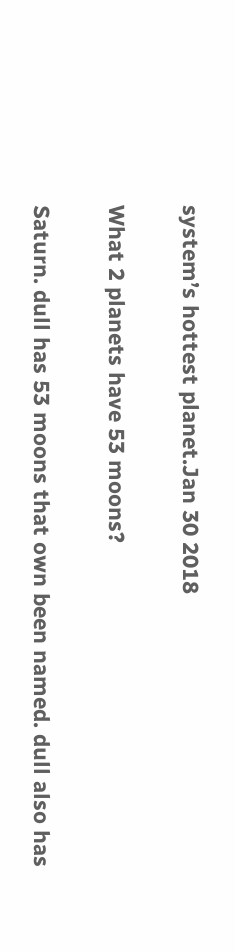system’s hottest planet.Jan 30 2018

What 2 planets have 53 moons?

Saturn. dull has 53 moons that own been named. dull also has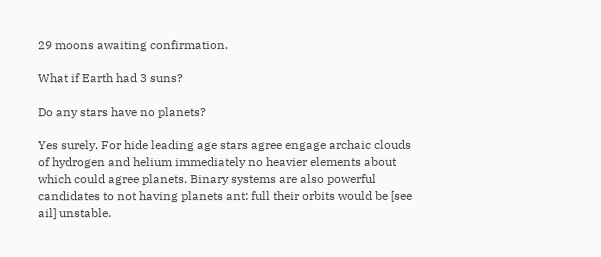29 moons awaiting confirmation.

What if Earth had 3 suns?

Do any stars have no planets?

Yes surely. For hide leading age stars agree engage archaic clouds of hydrogen and helium immediately no heavier elements about which could agree planets. Binary systems are also powerful candidates to not having planets ant: full their orbits would be [see ail] unstable.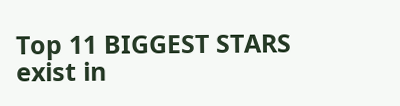Top 11 BIGGEST STARS exist in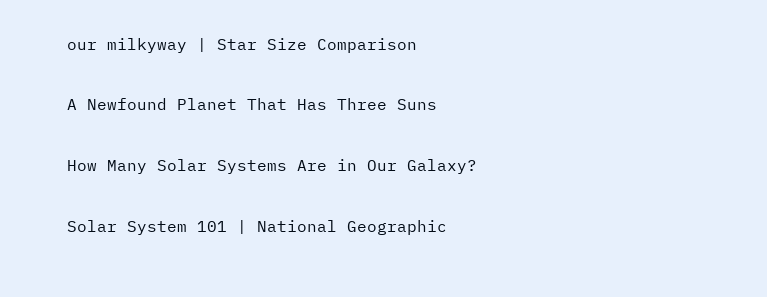our milkyway | Star Size Comparison

A Newfound Planet That Has Three Suns

How Many Solar Systems Are in Our Galaxy?

Solar System 101 | National Geographic